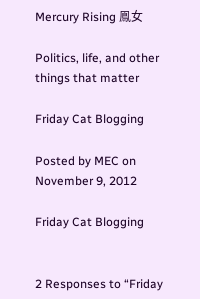Mercury Rising 鳯女

Politics, life, and other things that matter

Friday Cat Blogging

Posted by MEC on November 9, 2012

Friday Cat Blogging


2 Responses to “Friday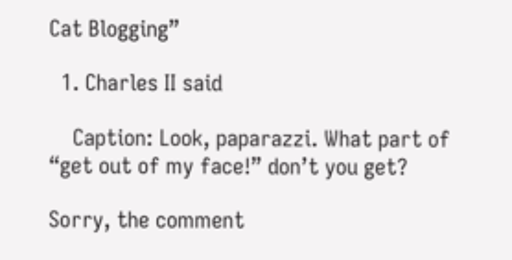Cat Blogging”

  1. Charles II said

    Caption: Look, paparazzi. What part of “get out of my face!” don’t you get?

Sorry, the comment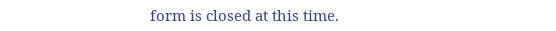form is closed at this time.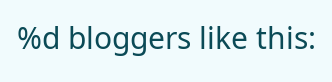%d bloggers like this: